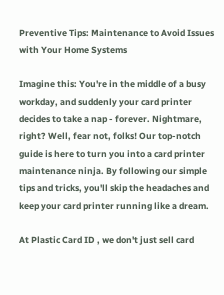Preventive Tips: Maintenance to Avoid Issues with Your Home Systems

Imagine this: You're in the middle of a busy workday, and suddenly your card printer decides to take a nap - forever. Nightmare, right? Well, fear not, folks! Our top-notch guide is here to turn you into a card printer maintenance ninja. By following our simple tips and tricks, you'll skip the headaches and keep your card printer running like a dream.

At Plastic Card ID , we don't just sell card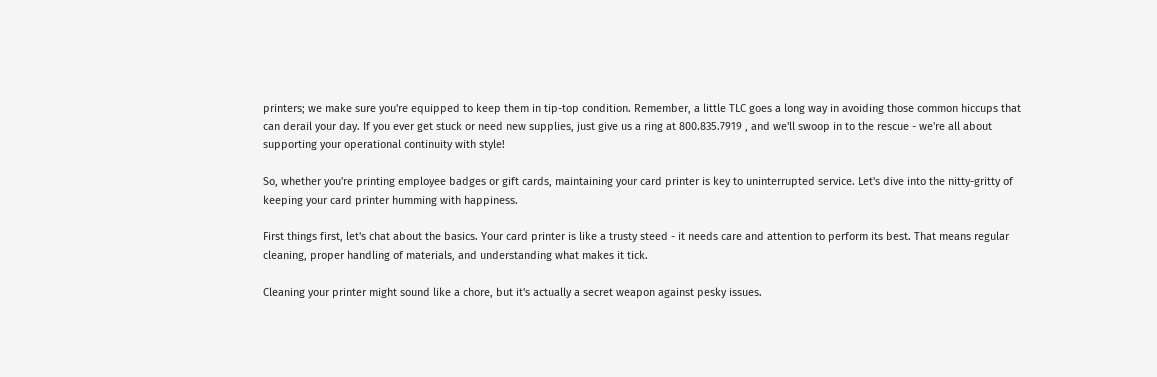printers; we make sure you're equipped to keep them in tip-top condition. Remember, a little TLC goes a long way in avoiding those common hiccups that can derail your day. If you ever get stuck or need new supplies, just give us a ring at 800.835.7919 , and we'll swoop in to the rescue - we're all about supporting your operational continuity with style!

So, whether you're printing employee badges or gift cards, maintaining your card printer is key to uninterrupted service. Let's dive into the nitty-gritty of keeping your card printer humming with happiness.

First things first, let's chat about the basics. Your card printer is like a trusty steed - it needs care and attention to perform its best. That means regular cleaning, proper handling of materials, and understanding what makes it tick.

Cleaning your printer might sound like a chore, but it's actually a secret weapon against pesky issues.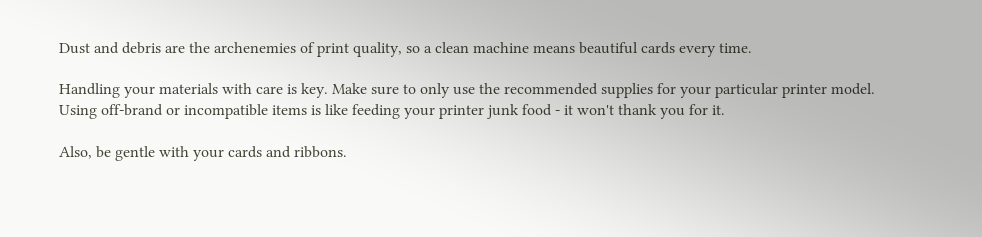Dust and debris are the archenemies of print quality, so a clean machine means beautiful cards every time.

Handling your materials with care is key. Make sure to only use the recommended supplies for your particular printer model. Using off-brand or incompatible items is like feeding your printer junk food - it won't thank you for it.

Also, be gentle with your cards and ribbons.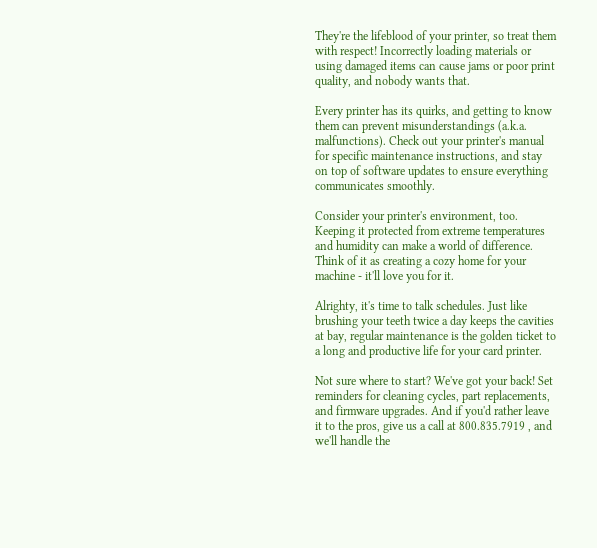They're the lifeblood of your printer, so treat them with respect! Incorrectly loading materials or using damaged items can cause jams or poor print quality, and nobody wants that.

Every printer has its quirks, and getting to know them can prevent misunderstandings (a.k.a. malfunctions). Check out your printer's manual for specific maintenance instructions, and stay on top of software updates to ensure everything communicates smoothly.

Consider your printer's environment, too. Keeping it protected from extreme temperatures and humidity can make a world of difference. Think of it as creating a cozy home for your machine - it'll love you for it.

Alrighty, it's time to talk schedules. Just like brushing your teeth twice a day keeps the cavities at bay, regular maintenance is the golden ticket to a long and productive life for your card printer.

Not sure where to start? We've got your back! Set reminders for cleaning cycles, part replacements, and firmware upgrades. And if you'd rather leave it to the pros, give us a call at 800.835.7919 , and we'll handle the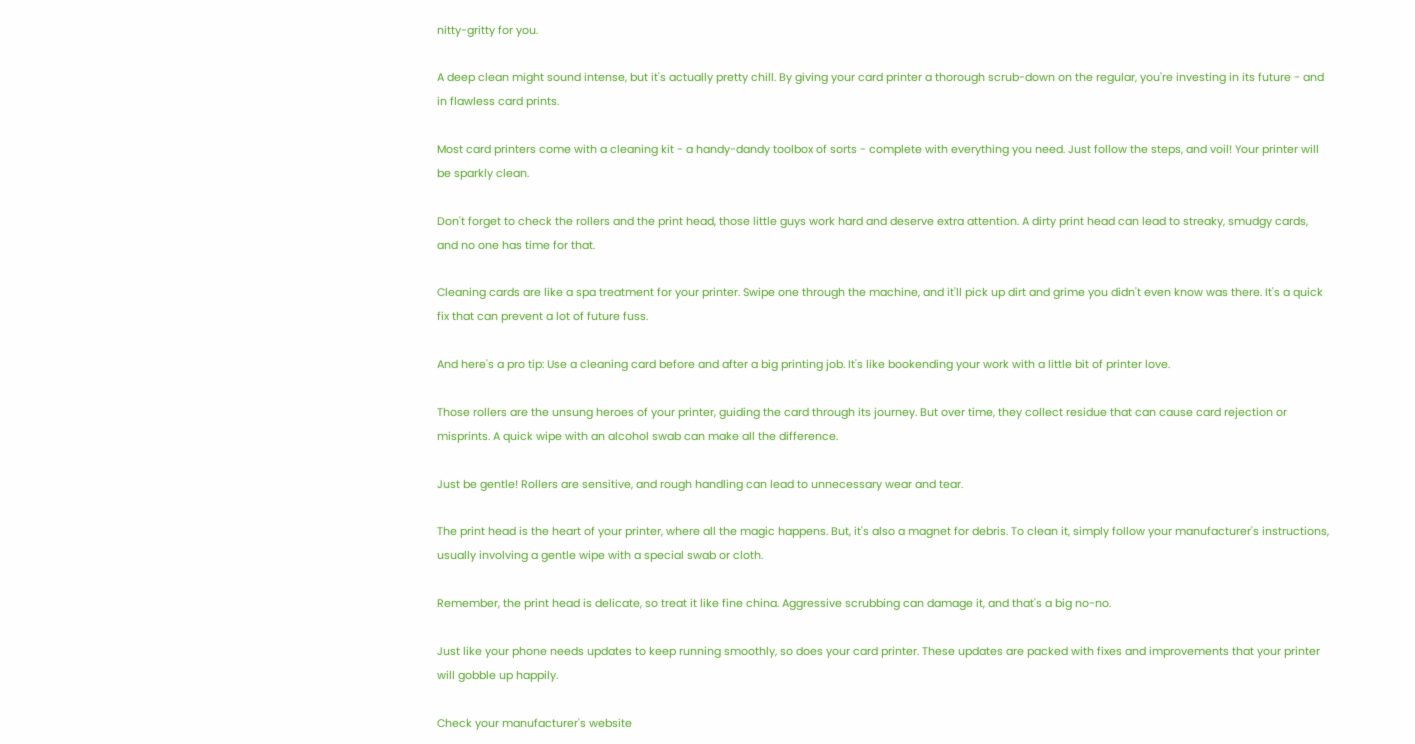nitty-gritty for you.

A deep clean might sound intense, but it's actually pretty chill. By giving your card printer a thorough scrub-down on the regular, you're investing in its future - and in flawless card prints.

Most card printers come with a cleaning kit - a handy-dandy toolbox of sorts - complete with everything you need. Just follow the steps, and voil! Your printer will be sparkly clean.

Don't forget to check the rollers and the print head, those little guys work hard and deserve extra attention. A dirty print head can lead to streaky, smudgy cards, and no one has time for that.

Cleaning cards are like a spa treatment for your printer. Swipe one through the machine, and it'll pick up dirt and grime you didn't even know was there. It's a quick fix that can prevent a lot of future fuss.

And here's a pro tip: Use a cleaning card before and after a big printing job. It's like bookending your work with a little bit of printer love.

Those rollers are the unsung heroes of your printer, guiding the card through its journey. But over time, they collect residue that can cause card rejection or misprints. A quick wipe with an alcohol swab can make all the difference.

Just be gentle! Rollers are sensitive, and rough handling can lead to unnecessary wear and tear.

The print head is the heart of your printer, where all the magic happens. But, it's also a magnet for debris. To clean it, simply follow your manufacturer's instructions, usually involving a gentle wipe with a special swab or cloth.

Remember, the print head is delicate, so treat it like fine china. Aggressive scrubbing can damage it, and that's a big no-no.

Just like your phone needs updates to keep running smoothly, so does your card printer. These updates are packed with fixes and improvements that your printer will gobble up happily.

Check your manufacturer's website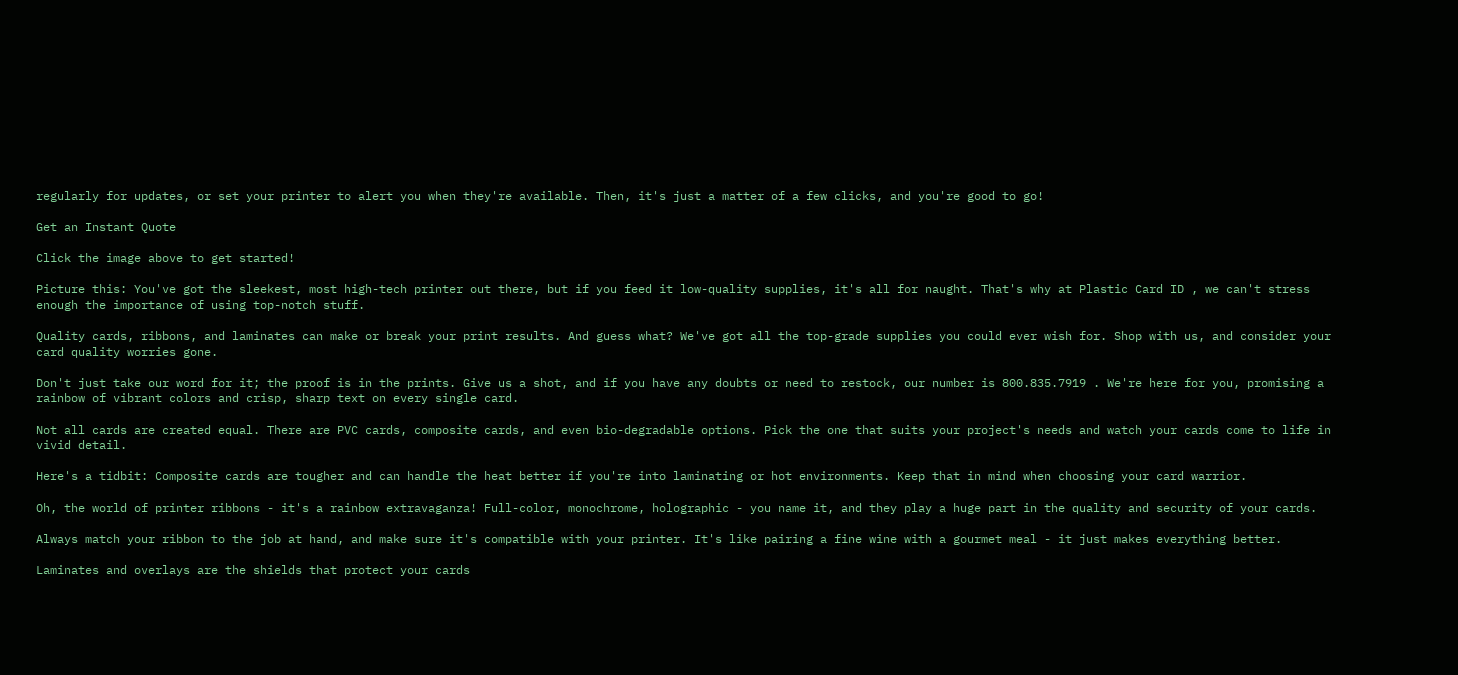regularly for updates, or set your printer to alert you when they're available. Then, it's just a matter of a few clicks, and you're good to go!

Get an Instant Quote

Click the image above to get started!

Picture this: You've got the sleekest, most high-tech printer out there, but if you feed it low-quality supplies, it's all for naught. That's why at Plastic Card ID , we can't stress enough the importance of using top-notch stuff.

Quality cards, ribbons, and laminates can make or break your print results. And guess what? We've got all the top-grade supplies you could ever wish for. Shop with us, and consider your card quality worries gone.

Don't just take our word for it; the proof is in the prints. Give us a shot, and if you have any doubts or need to restock, our number is 800.835.7919 . We're here for you, promising a rainbow of vibrant colors and crisp, sharp text on every single card.

Not all cards are created equal. There are PVC cards, composite cards, and even bio-degradable options. Pick the one that suits your project's needs and watch your cards come to life in vivid detail.

Here's a tidbit: Composite cards are tougher and can handle the heat better if you're into laminating or hot environments. Keep that in mind when choosing your card warrior.

Oh, the world of printer ribbons - it's a rainbow extravaganza! Full-color, monochrome, holographic - you name it, and they play a huge part in the quality and security of your cards.

Always match your ribbon to the job at hand, and make sure it's compatible with your printer. It's like pairing a fine wine with a gourmet meal - it just makes everything better.

Laminates and overlays are the shields that protect your cards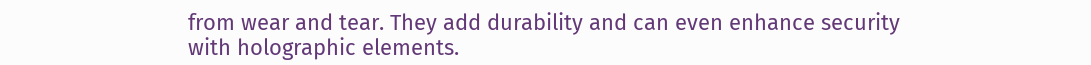from wear and tear. They add durability and can even enhance security with holographic elements.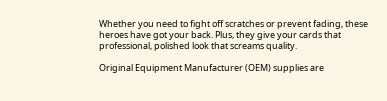Whether you need to fight off scratches or prevent fading, these heroes have got your back. Plus, they give your cards that professional, polished look that screams quality.

Original Equipment Manufacturer (OEM) supplies are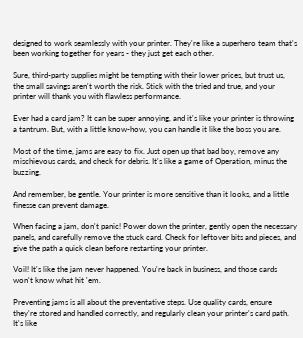designed to work seamlessly with your printer. They're like a superhero team that's been working together for years - they just get each other.

Sure, third-party supplies might be tempting with their lower prices, but trust us, the small savings aren't worth the risk. Stick with the tried and true, and your printer will thank you with flawless performance.

Ever had a card jam? It can be super annoying, and it's like your printer is throwing a tantrum. But, with a little know-how, you can handle it like the boss you are.

Most of the time, jams are easy to fix. Just open up that bad boy, remove any mischievous cards, and check for debris. It's like a game of Operation, minus the buzzing.

And remember, be gentle. Your printer is more sensitive than it looks, and a little finesse can prevent damage.

When facing a jam, don't panic! Power down the printer, gently open the necessary panels, and carefully remove the stuck card. Check for leftover bits and pieces, and give the path a quick clean before restarting your printer.

Voil! It's like the jam never happened. You're back in business, and those cards won't know what hit 'em.

Preventing jams is all about the preventative steps. Use quality cards, ensure they're stored and handled correctly, and regularly clean your printer's card path. It's like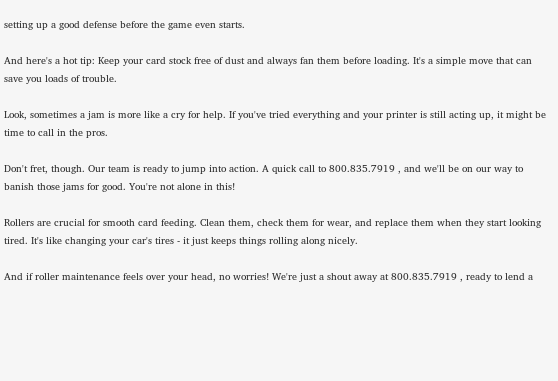setting up a good defense before the game even starts.

And here's a hot tip: Keep your card stock free of dust and always fan them before loading. It's a simple move that can save you loads of trouble.

Look, sometimes a jam is more like a cry for help. If you've tried everything and your printer is still acting up, it might be time to call in the pros.

Don't fret, though. Our team is ready to jump into action. A quick call to 800.835.7919 , and we'll be on our way to banish those jams for good. You're not alone in this!

Rollers are crucial for smooth card feeding. Clean them, check them for wear, and replace them when they start looking tired. It's like changing your car's tires - it just keeps things rolling along nicely.

And if roller maintenance feels over your head, no worries! We're just a shout away at 800.835.7919 , ready to lend a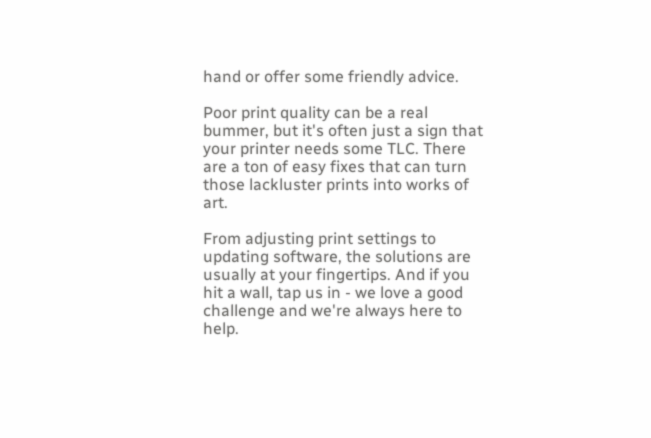hand or offer some friendly advice.

Poor print quality can be a real bummer, but it's often just a sign that your printer needs some TLC. There are a ton of easy fixes that can turn those lackluster prints into works of art.

From adjusting print settings to updating software, the solutions are usually at your fingertips. And if you hit a wall, tap us in - we love a good challenge and we're always here to help.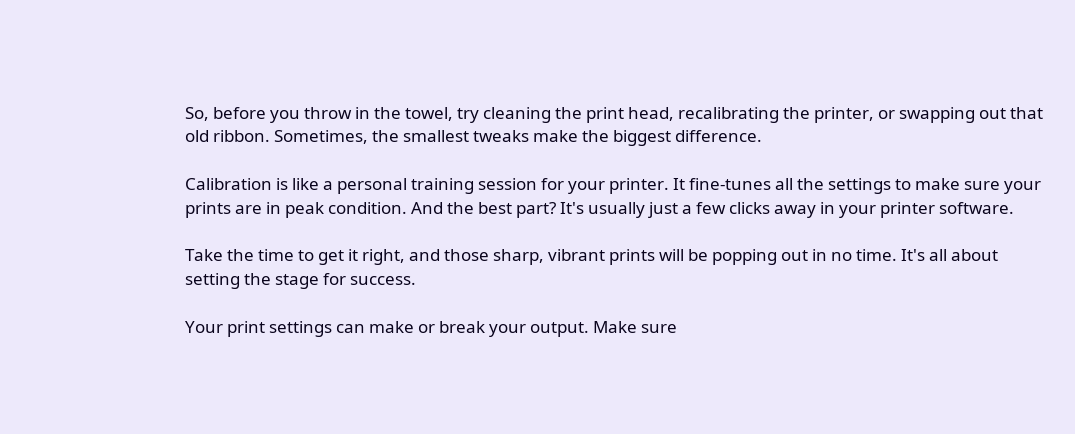So, before you throw in the towel, try cleaning the print head, recalibrating the printer, or swapping out that old ribbon. Sometimes, the smallest tweaks make the biggest difference.

Calibration is like a personal training session for your printer. It fine-tunes all the settings to make sure your prints are in peak condition. And the best part? It's usually just a few clicks away in your printer software.

Take the time to get it right, and those sharp, vibrant prints will be popping out in no time. It's all about setting the stage for success.

Your print settings can make or break your output. Make sure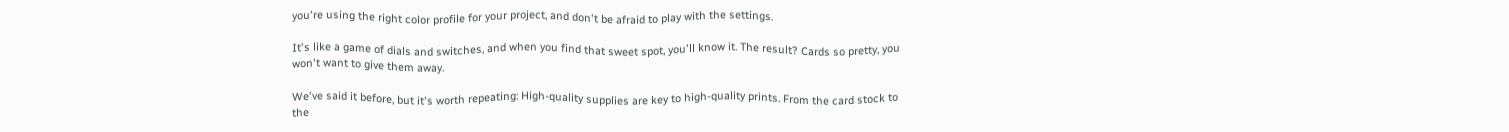you're using the right color profile for your project, and don't be afraid to play with the settings.

It's like a game of dials and switches, and when you find that sweet spot, you'll know it. The result? Cards so pretty, you won't want to give them away.

We've said it before, but it's worth repeating: High-quality supplies are key to high-quality prints. From the card stock to the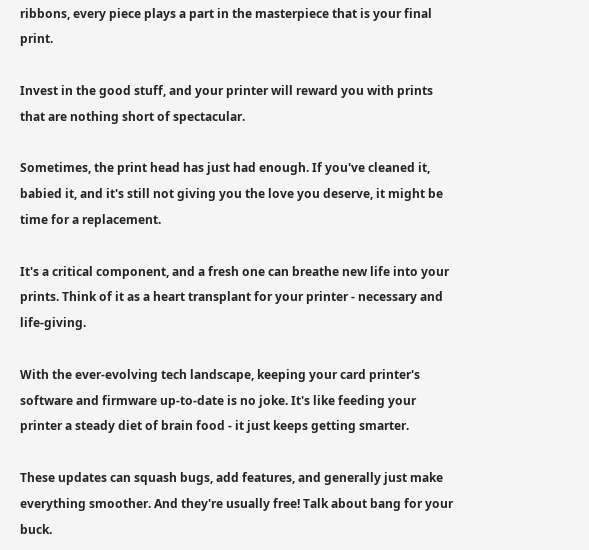ribbons, every piece plays a part in the masterpiece that is your final print.

Invest in the good stuff, and your printer will reward you with prints that are nothing short of spectacular.

Sometimes, the print head has just had enough. If you've cleaned it, babied it, and it's still not giving you the love you deserve, it might be time for a replacement.

It's a critical component, and a fresh one can breathe new life into your prints. Think of it as a heart transplant for your printer - necessary and life-giving.

With the ever-evolving tech landscape, keeping your card printer's software and firmware up-to-date is no joke. It's like feeding your printer a steady diet of brain food - it just keeps getting smarter.

These updates can squash bugs, add features, and generally just make everything smoother. And they're usually free! Talk about bang for your buck.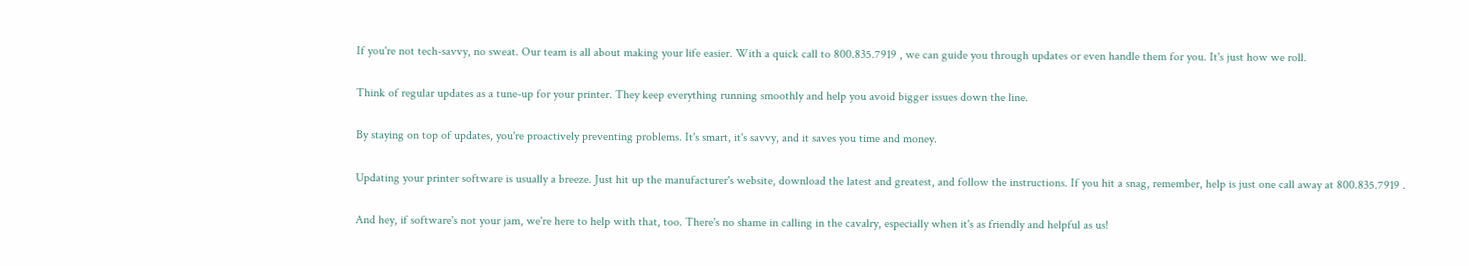If you're not tech-savvy, no sweat. Our team is all about making your life easier. With a quick call to 800.835.7919 , we can guide you through updates or even handle them for you. It's just how we roll.

Think of regular updates as a tune-up for your printer. They keep everything running smoothly and help you avoid bigger issues down the line.

By staying on top of updates, you're proactively preventing problems. It's smart, it's savvy, and it saves you time and money.

Updating your printer software is usually a breeze. Just hit up the manufacturer's website, download the latest and greatest, and follow the instructions. If you hit a snag, remember, help is just one call away at 800.835.7919 .

And hey, if software's not your jam, we're here to help with that, too. There's no shame in calling in the cavalry, especially when it's as friendly and helpful as us!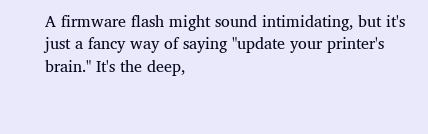A firmware flash might sound intimidating, but it's just a fancy way of saying "update your printer's brain." It's the deep,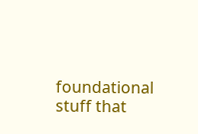foundational stuff that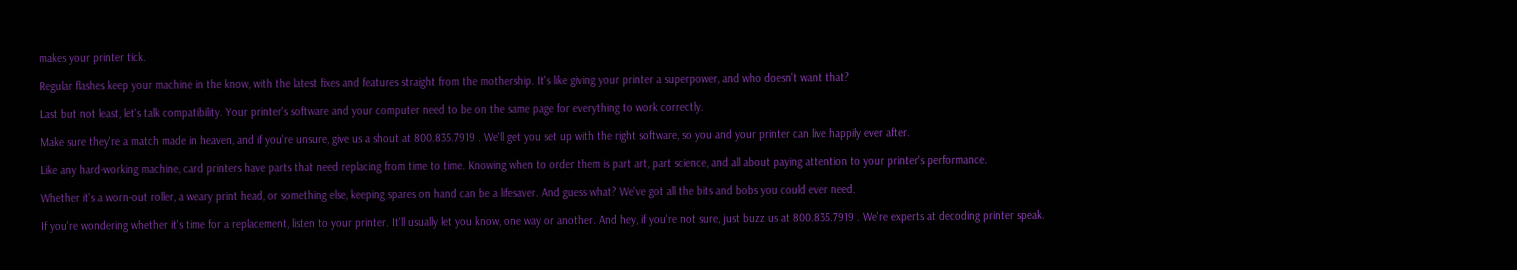makes your printer tick.

Regular flashes keep your machine in the know, with the latest fixes and features straight from the mothership. It's like giving your printer a superpower, and who doesn't want that?

Last but not least, let's talk compatibility. Your printer's software and your computer need to be on the same page for everything to work correctly.

Make sure they're a match made in heaven, and if you're unsure, give us a shout at 800.835.7919 . We'll get you set up with the right software, so you and your printer can live happily ever after.

Like any hard-working machine, card printers have parts that need replacing from time to time. Knowing when to order them is part art, part science, and all about paying attention to your printer's performance.

Whether it's a worn-out roller, a weary print head, or something else, keeping spares on hand can be a lifesaver. And guess what? We've got all the bits and bobs you could ever need.

If you're wondering whether it's time for a replacement, listen to your printer. It'll usually let you know, one way or another. And hey, if you're not sure, just buzz us at 800.835.7919 . We're experts at decoding printer speak.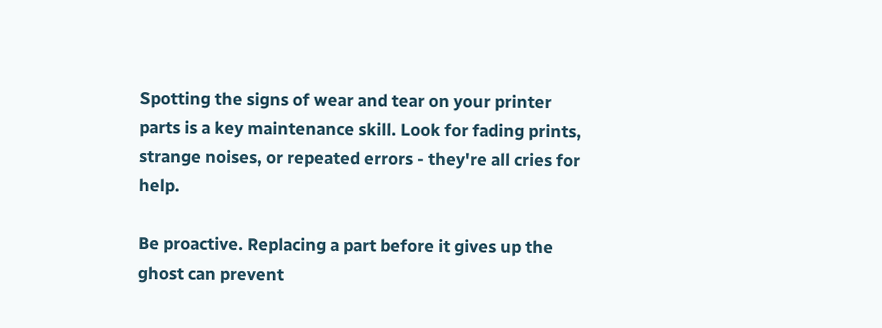Spotting the signs of wear and tear on your printer parts is a key maintenance skill. Look for fading prints, strange noises, or repeated errors - they're all cries for help.

Be proactive. Replacing a part before it gives up the ghost can prevent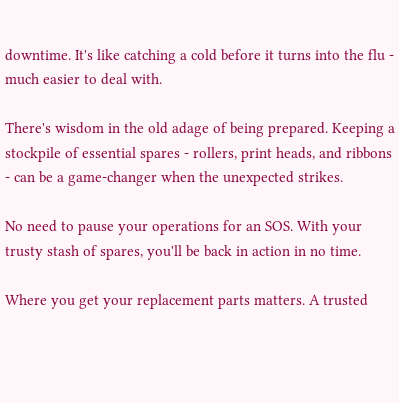downtime. It's like catching a cold before it turns into the flu - much easier to deal with.

There's wisdom in the old adage of being prepared. Keeping a stockpile of essential spares - rollers, print heads, and ribbons - can be a game-changer when the unexpected strikes.

No need to pause your operations for an SOS. With your trusty stash of spares, you'll be back in action in no time.

Where you get your replacement parts matters. A trusted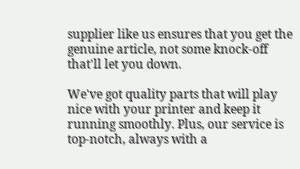supplier like us ensures that you get the genuine article, not some knock-off that'll let you down.

We've got quality parts that will play nice with your printer and keep it running smoothly. Plus, our service is top-notch, always with a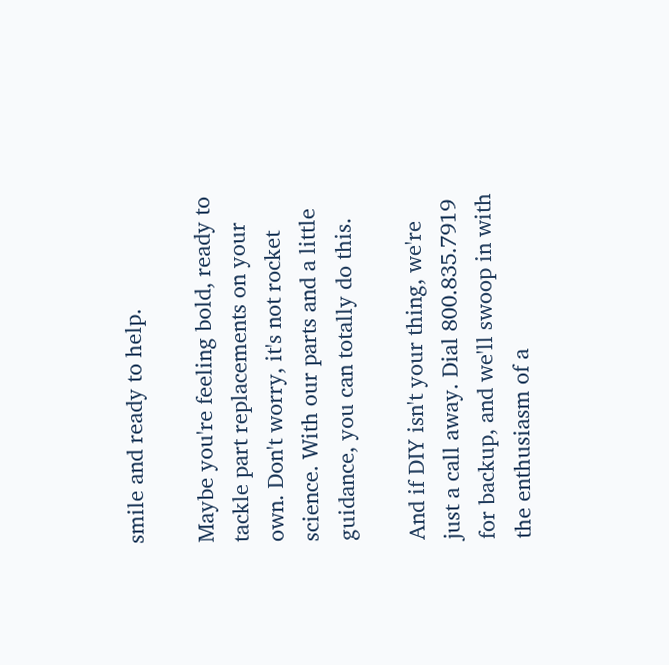smile and ready to help.

Maybe you're feeling bold, ready to tackle part replacements on your own. Don't worry, it's not rocket science. With our parts and a little guidance, you can totally do this.

And if DIY isn't your thing, we're just a call away. Dial 800.835.7919 for backup, and we'll swoop in with the enthusiasm of a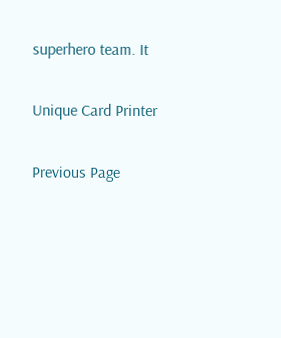superhero team. It

Unique Card Printer

Previous Page